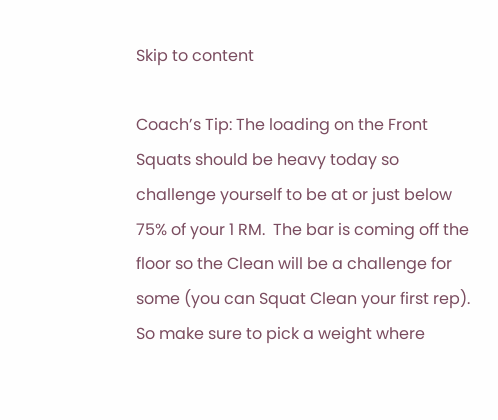Skip to content

Coach’s Tip: The loading on the Front Squats should be heavy today so challenge yourself to be at or just below 75% of your 1 RM.  The bar is coming off the floor so the Clean will be a challenge for some (you can Squat Clean your first rep).  So make sure to pick a weight where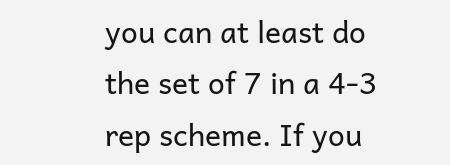you can at least do the set of 7 in a 4-3 rep scheme. If you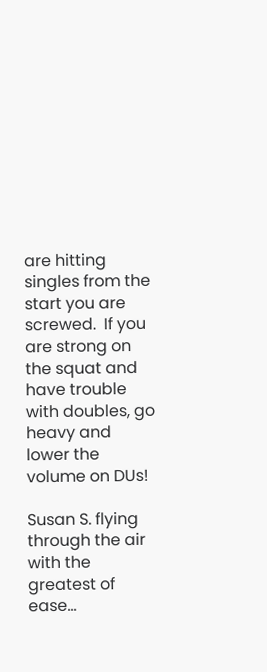are hitting singles from the start you are screwed.  If you are strong on the squat and have trouble with doubles, go heavy and lower the volume on DUs!

Susan S. flying through the air with the greatest of ease…